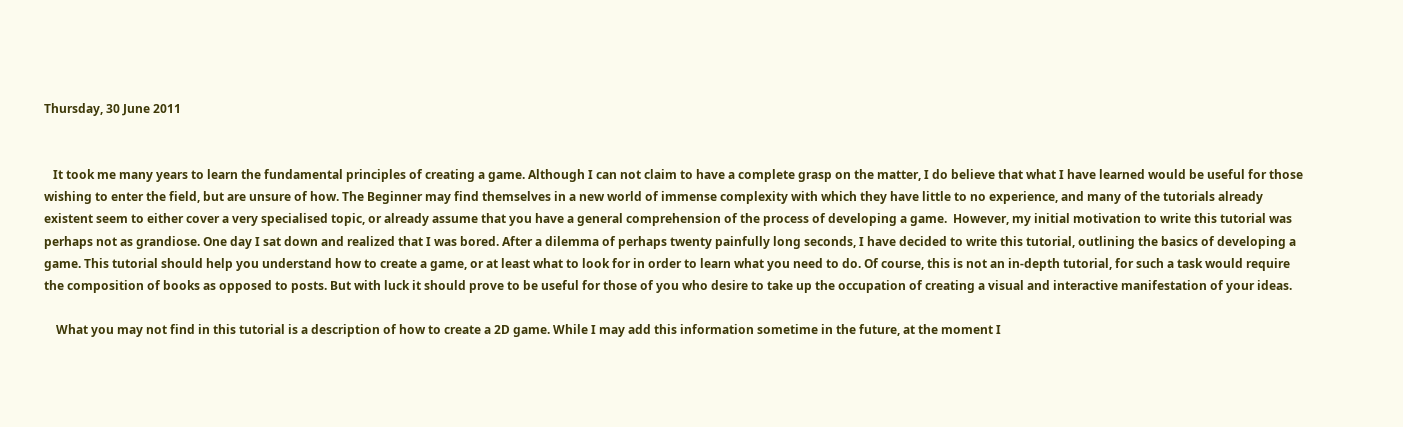Thursday, 30 June 2011


   It took me many years to learn the fundamental principles of creating a game. Although I can not claim to have a complete grasp on the matter, I do believe that what I have learned would be useful for those wishing to enter the field, but are unsure of how. The Beginner may find themselves in a new world of immense complexity with which they have little to no experience, and many of the tutorials already existent seem to either cover a very specialised topic, or already assume that you have a general comprehension of the process of developing a game.  However, my initial motivation to write this tutorial was perhaps not as grandiose. One day I sat down and realized that I was bored. After a dilemma of perhaps twenty painfully long seconds, I have decided to write this tutorial, outlining the basics of developing a game. This tutorial should help you understand how to create a game, or at least what to look for in order to learn what you need to do. Of course, this is not an in-depth tutorial, for such a task would require the composition of books as opposed to posts. But with luck it should prove to be useful for those of you who desire to take up the occupation of creating a visual and interactive manifestation of your ideas.

    What you may not find in this tutorial is a description of how to create a 2D game. While I may add this information sometime in the future, at the moment I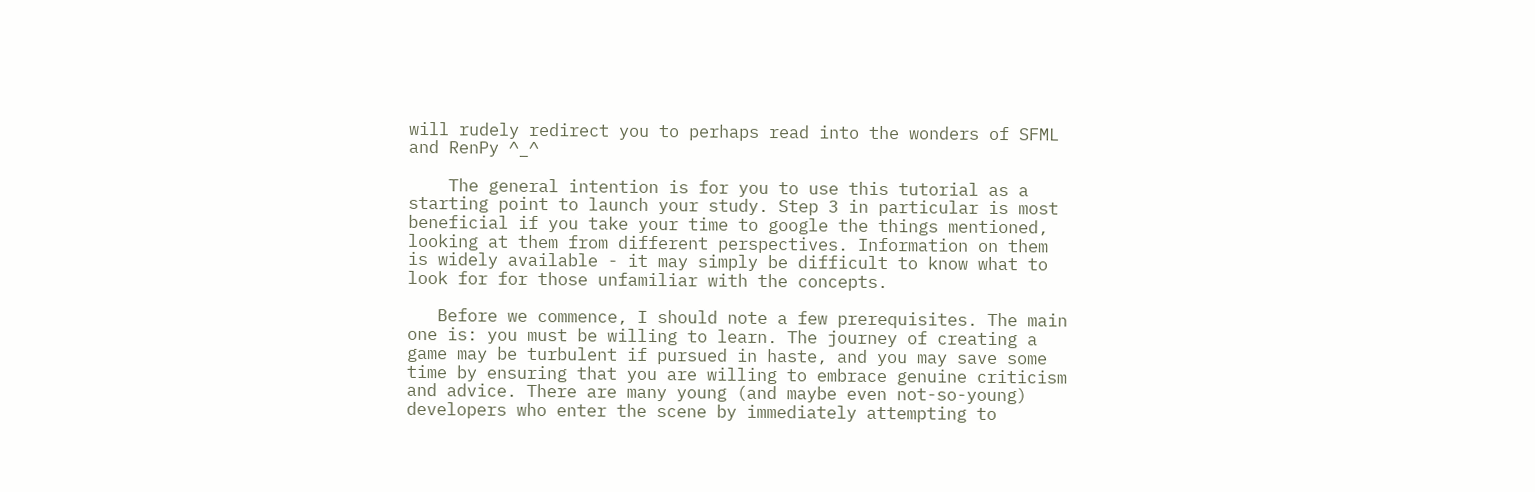will rudely redirect you to perhaps read into the wonders of SFML and RenPy ^_^

    The general intention is for you to use this tutorial as a starting point to launch your study. Step 3 in particular is most beneficial if you take your time to google the things mentioned, looking at them from different perspectives. Information on them is widely available - it may simply be difficult to know what to look for for those unfamiliar with the concepts.

   Before we commence, I should note a few prerequisites. The main one is: you must be willing to learn. The journey of creating a game may be turbulent if pursued in haste, and you may save some time by ensuring that you are willing to embrace genuine criticism and advice. There are many young (and maybe even not-so-young) developers who enter the scene by immediately attempting to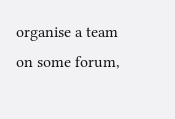organise a team on some forum,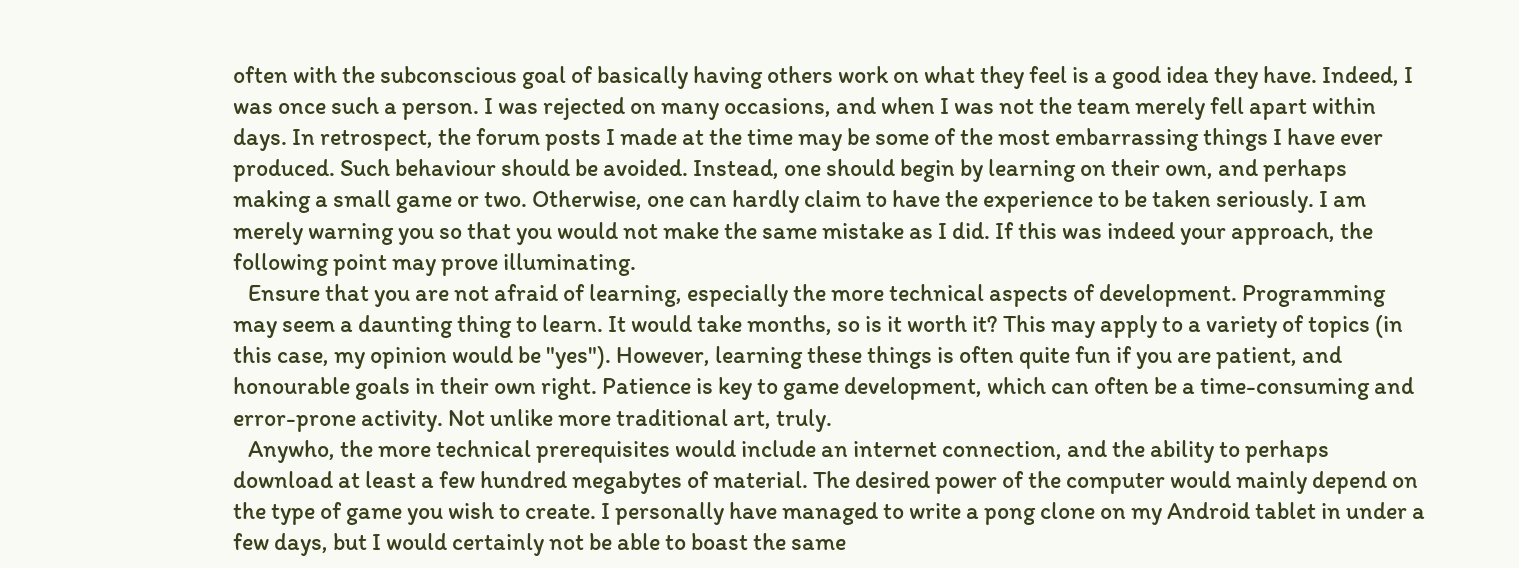often with the subconscious goal of basically having others work on what they feel is a good idea they have. Indeed, I was once such a person. I was rejected on many occasions, and when I was not the team merely fell apart within days. In retrospect, the forum posts I made at the time may be some of the most embarrassing things I have ever produced. Such behaviour should be avoided. Instead, one should begin by learning on their own, and perhaps making a small game or two. Otherwise, one can hardly claim to have the experience to be taken seriously. I am merely warning you so that you would not make the same mistake as I did. If this was indeed your approach, the following point may prove illuminating.
   Ensure that you are not afraid of learning, especially the more technical aspects of development. Programming may seem a daunting thing to learn. It would take months, so is it worth it? This may apply to a variety of topics (in this case, my opinion would be "yes"). However, learning these things is often quite fun if you are patient, and honourable goals in their own right. Patience is key to game development, which can often be a time-consuming and error-prone activity. Not unlike more traditional art, truly.
   Anywho, the more technical prerequisites would include an internet connection, and the ability to perhaps download at least a few hundred megabytes of material. The desired power of the computer would mainly depend on the type of game you wish to create. I personally have managed to write a pong clone on my Android tablet in under a few days, but I would certainly not be able to boast the same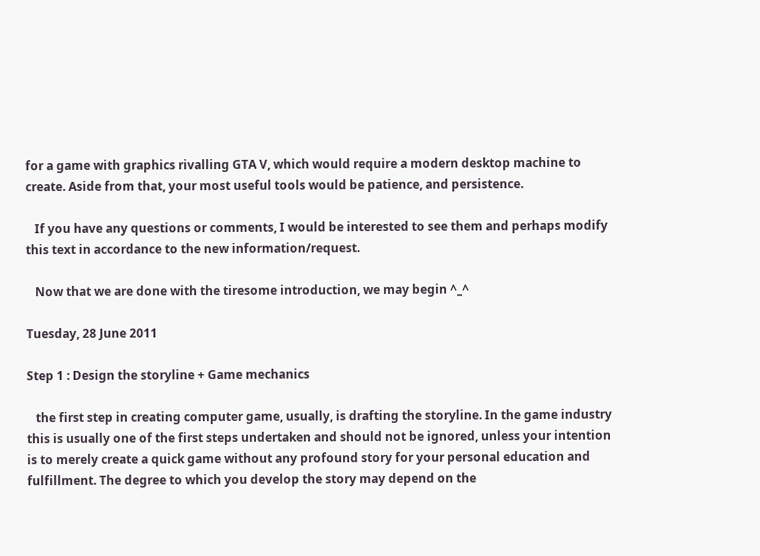for a game with graphics rivalling GTA V, which would require a modern desktop machine to create. Aside from that, your most useful tools would be patience, and persistence.

   If you have any questions or comments, I would be interested to see them and perhaps modify this text in accordance to the new information/request.

   Now that we are done with the tiresome introduction, we may begin ^_^

Tuesday, 28 June 2011

Step 1 : Design the storyline + Game mechanics

   the first step in creating computer game, usually, is drafting the storyline. In the game industry this is usually one of the first steps undertaken and should not be ignored, unless your intention is to merely create a quick game without any profound story for your personal education and fulfillment. The degree to which you develop the story may depend on the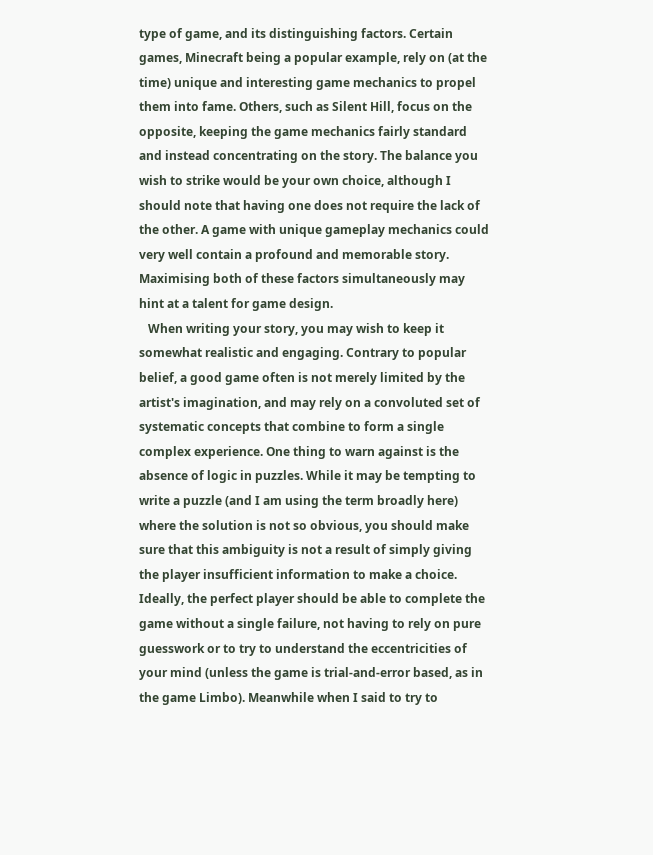type of game, and its distinguishing factors. Certain games, Minecraft being a popular example, rely on (at the time) unique and interesting game mechanics to propel them into fame. Others, such as Silent Hill, focus on the opposite, keeping the game mechanics fairly standard and instead concentrating on the story. The balance you wish to strike would be your own choice, although I should note that having one does not require the lack of the other. A game with unique gameplay mechanics could very well contain a profound and memorable story. Maximising both of these factors simultaneously may hint at a talent for game design.
   When writing your story, you may wish to keep it somewhat realistic and engaging. Contrary to popular belief, a good game often is not merely limited by the artist's imagination, and may rely on a convoluted set of systematic concepts that combine to form a single complex experience. One thing to warn against is the absence of logic in puzzles. While it may be tempting to write a puzzle (and I am using the term broadly here) where the solution is not so obvious, you should make sure that this ambiguity is not a result of simply giving the player insufficient information to make a choice. Ideally, the perfect player should be able to complete the game without a single failure, not having to rely on pure guesswork or to try to understand the eccentricities of your mind (unless the game is trial-and-error based, as in the game Limbo). Meanwhile when I said to try to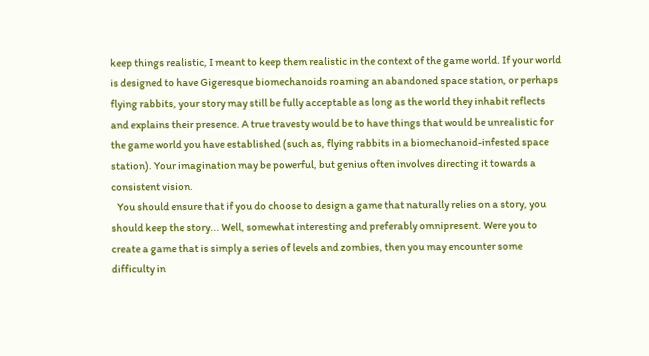keep things realistic, I meant to keep them realistic in the context of the game world. If your world is designed to have Gigeresque biomechanoids roaming an abandoned space station, or perhaps flying rabbits, your story may still be fully acceptable as long as the world they inhabit reflects and explains their presence. A true travesty would be to have things that would be unrealistic for the game world you have established (such as, flying rabbits in a biomechanoid-infested space station). Your imagination may be powerful, but genius often involves directing it towards a consistent vision.
   You should ensure that if you do choose to design a game that naturally relies on a story, you should keep the story... Well, somewhat interesting and preferably omnipresent. Were you to create a game that is simply a series of levels and zombies, then you may encounter some difficulty in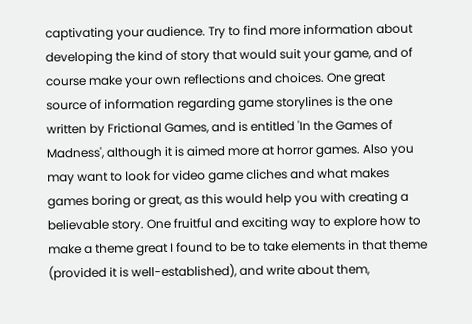captivating your audience. Try to find more information about developing the kind of story that would suit your game, and of course make your own reflections and choices. One great source of information regarding game storylines is the one written by Frictional Games, and is entitled 'In the Games of Madness', although it is aimed more at horror games. Also you may want to look for video game cliches and what makes games boring or great, as this would help you with creating a believable story. One fruitful and exciting way to explore how to make a theme great I found to be to take elements in that theme (provided it is well-established), and write about them,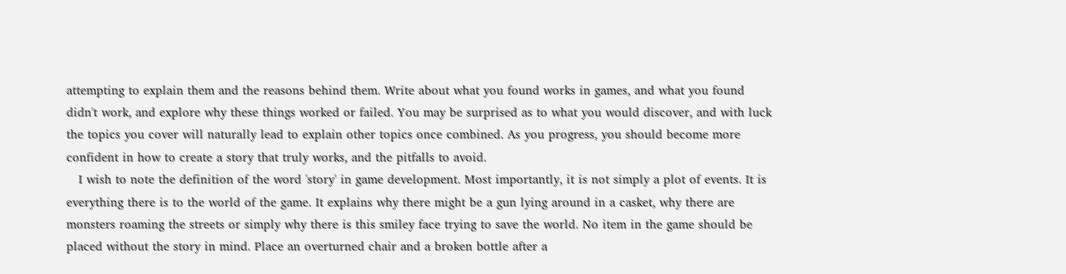attempting to explain them and the reasons behind them. Write about what you found works in games, and what you found didn't work, and explore why these things worked or failed. You may be surprised as to what you would discover, and with luck the topics you cover will naturally lead to explain other topics once combined. As you progress, you should become more confident in how to create a story that truly works, and the pitfalls to avoid.
   I wish to note the definition of the word 'story' in game development. Most importantly, it is not simply a plot of events. It is everything there is to the world of the game. It explains why there might be a gun lying around in a casket, why there are monsters roaming the streets or simply why there is this smiley face trying to save the world. No item in the game should be placed without the story in mind. Place an overturned chair and a broken bottle after a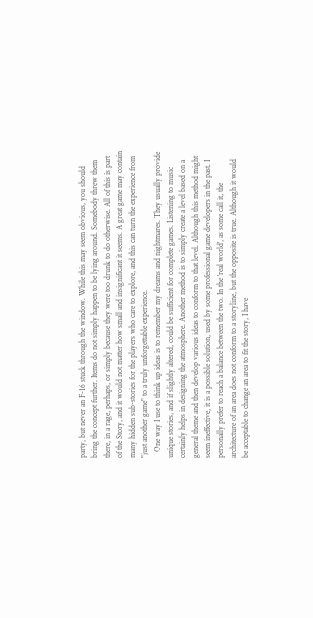party, but never an F-16 stuck through the window. While this may seem obvious, you should bring the concept further. Items do not simply happen to be lying around. Somebody threw them there, in a rage, perhaps, or simply because they were too drunk to do otherwise. All of this is part of the Story, and it would not matter how small and insignificant it seems. A great game may contain many hidden sub-stories for the players who care to explore, and this can turn the experience from "just another game" to a truly unforgettable experience.
   One way I use to think up ideas is to remember my dreams and nightmares. They usually provide unique stories, and if slightly altered, could be sufficient for complete games. Listening to music certainly helps in designing the atmosphere. Another method is to simply create a level based on a general theme and then develop various ideas to conform to that level. Although this method might seem ineffective, it is a possible solution, used by some professional game developers in the past. I personally prefer to reach a balance between the two. In the 'real world', as some call it, the architecture of an area does not conform to a storyline, but the opposite is true. Although it would be acceptable to change an area to fit the story, I have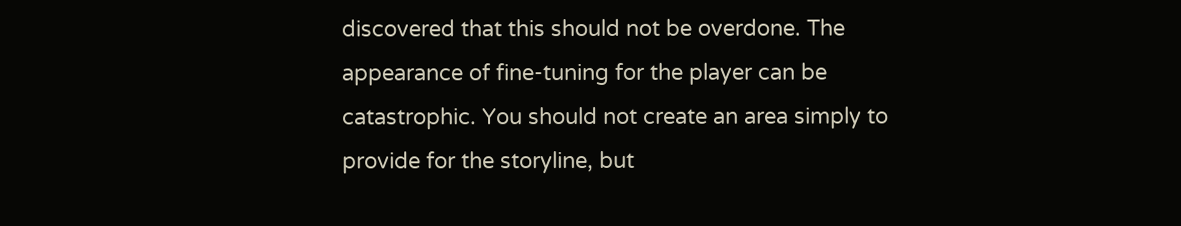discovered that this should not be overdone. The appearance of fine-tuning for the player can be catastrophic. You should not create an area simply to provide for the storyline, but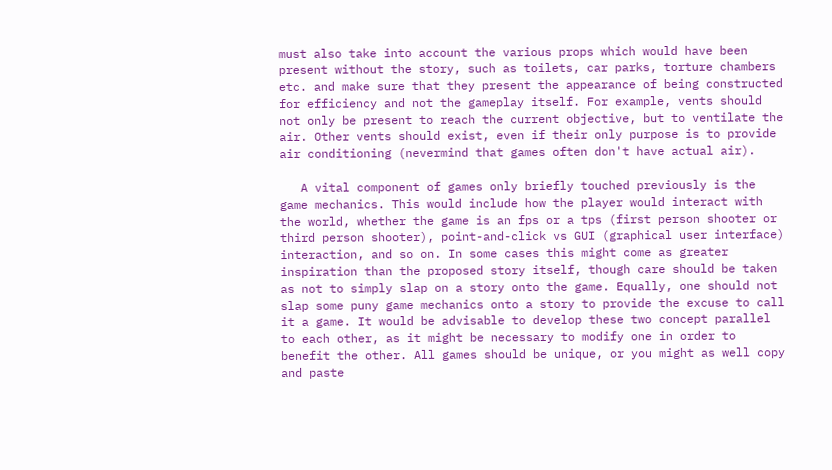must also take into account the various props which would have been present without the story, such as toilets, car parks, torture chambers etc. and make sure that they present the appearance of being constructed for efficiency and not the gameplay itself. For example, vents should not only be present to reach the current objective, but to ventilate the air. Other vents should exist, even if their only purpose is to provide air conditioning (nevermind that games often don't have actual air).

   A vital component of games only briefly touched previously is the game mechanics. This would include how the player would interact with the world, whether the game is an fps or a tps (first person shooter or third person shooter), point-and-click vs GUI (graphical user interface) interaction, and so on. In some cases this might come as greater inspiration than the proposed story itself, though care should be taken as not to simply slap on a story onto the game. Equally, one should not slap some puny game mechanics onto a story to provide the excuse to call it a game. It would be advisable to develop these two concept parallel to each other, as it might be necessary to modify one in order to benefit the other. All games should be unique, or you might as well copy and paste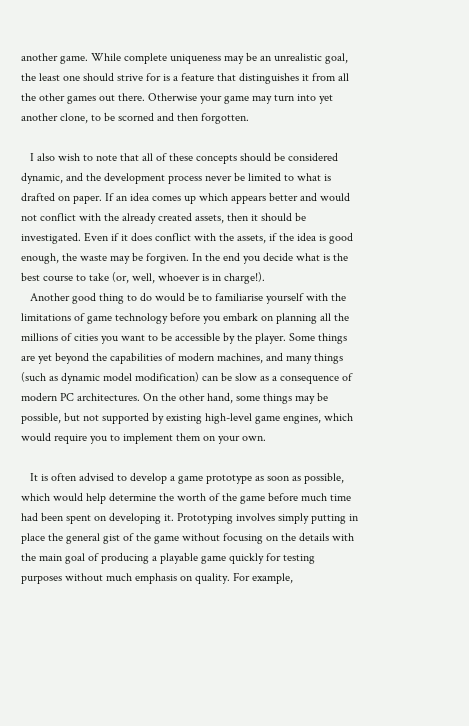another game. While complete uniqueness may be an unrealistic goal, the least one should strive for is a feature that distinguishes it from all the other games out there. Otherwise your game may turn into yet another clone, to be scorned and then forgotten.

   I also wish to note that all of these concepts should be considered dynamic, and the development process never be limited to what is drafted on paper. If an idea comes up which appears better and would not conflict with the already created assets, then it should be investigated. Even if it does conflict with the assets, if the idea is good enough, the waste may be forgiven. In the end you decide what is the best course to take (or, well, whoever is in charge!).
   Another good thing to do would be to familiarise yourself with the limitations of game technology before you embark on planning all the millions of cities you want to be accessible by the player. Some things are yet beyond the capabilities of modern machines, and many things (such as dynamic model modification) can be slow as a consequence of modern PC architectures. On the other hand, some things may be possible, but not supported by existing high-level game engines, which would require you to implement them on your own.

   It is often advised to develop a game prototype as soon as possible, which would help determine the worth of the game before much time had been spent on developing it. Prototyping involves simply putting in place the general gist of the game without focusing on the details with the main goal of producing a playable game quickly for testing purposes without much emphasis on quality. For example,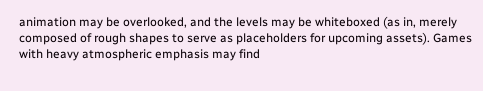animation may be overlooked, and the levels may be whiteboxed (as in, merely composed of rough shapes to serve as placeholders for upcoming assets). Games with heavy atmospheric emphasis may find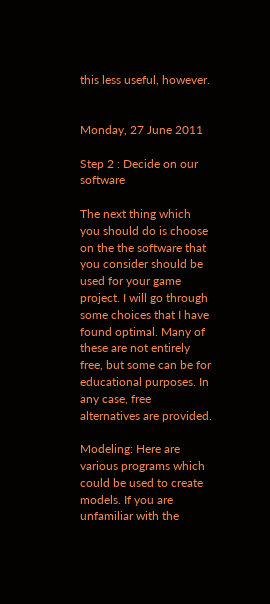this less useful, however.


Monday, 27 June 2011

Step 2 : Decide on our software

The next thing which you should do is choose on the the software that you consider should be used for your game project. I will go through some choices that I have found optimal. Many of these are not entirely free, but some can be for educational purposes. In any case, free alternatives are provided.

Modeling: Here are various programs which could be used to create models. If you are unfamiliar with the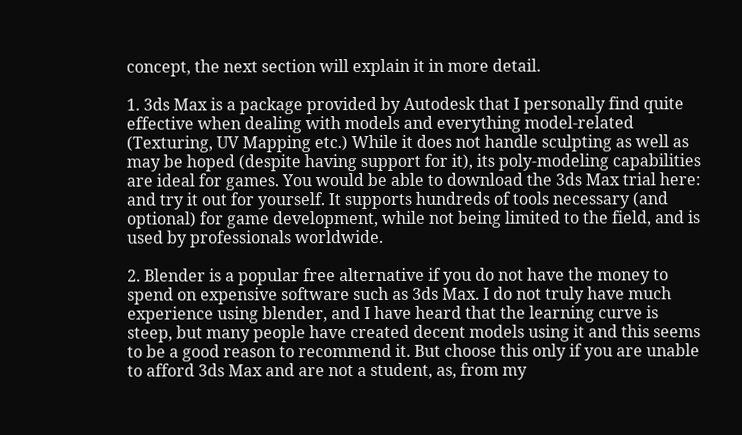concept, the next section will explain it in more detail.

1. 3ds Max is a package provided by Autodesk that I personally find quite effective when dealing with models and everything model-related (Texturing, UV Mapping etc.) While it does not handle sculpting as well as may be hoped (despite having support for it), its poly-modeling capabilities are ideal for games. You would be able to download the 3ds Max trial here: and try it out for yourself. It supports hundreds of tools necessary (and optional) for game development, while not being limited to the field, and is used by professionals worldwide.

2. Blender is a popular free alternative if you do not have the money to spend on expensive software such as 3ds Max. I do not truly have much experience using blender, and I have heard that the learning curve is steep, but many people have created decent models using it and this seems to be a good reason to recommend it. But choose this only if you are unable to afford 3ds Max and are not a student, as, from my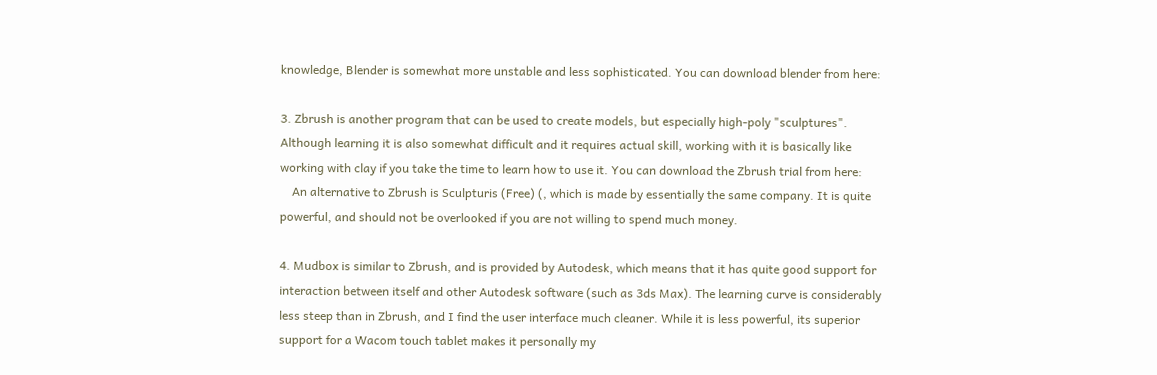knowledge, Blender is somewhat more unstable and less sophisticated. You can download blender from here:

3. Zbrush is another program that can be used to create models, but especially high-poly "sculptures". Although learning it is also somewhat difficult and it requires actual skill, working with it is basically like working with clay if you take the time to learn how to use it. You can download the Zbrush trial from here:
    An alternative to Zbrush is Sculpturis (Free) (, which is made by essentially the same company. It is quite powerful, and should not be overlooked if you are not willing to spend much money.

4. Mudbox is similar to Zbrush, and is provided by Autodesk, which means that it has quite good support for interaction between itself and other Autodesk software (such as 3ds Max). The learning curve is considerably less steep than in Zbrush, and I find the user interface much cleaner. While it is less powerful, its superior support for a Wacom touch tablet makes it personally my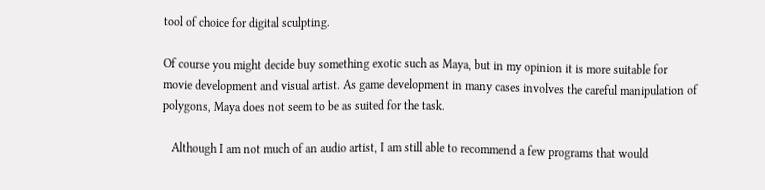tool of choice for digital sculpting.

Of course you might decide buy something exotic such as Maya, but in my opinion it is more suitable for movie development and visual artist. As game development in many cases involves the careful manipulation of polygons, Maya does not seem to be as suited for the task.

   Although I am not much of an audio artist, I am still able to recommend a few programs that would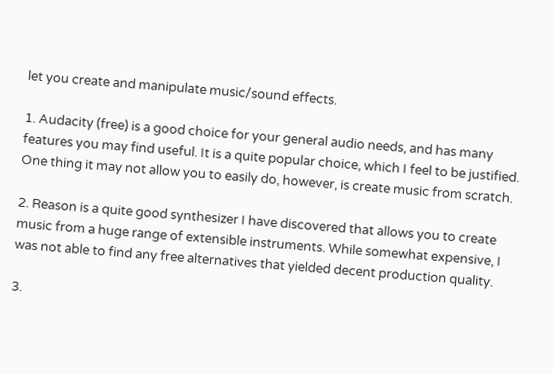let you create and manipulate music/sound effects.

1. Audacity (free) is a good choice for your general audio needs, and has many features you may find useful. It is a quite popular choice, which I feel to be justified. One thing it may not allow you to easily do, however, is create music from scratch.

2. Reason is a quite good synthesizer I have discovered that allows you to create music from a huge range of extensible instruments. While somewhat expensive, I was not able to find any free alternatives that yielded decent production quality.

3.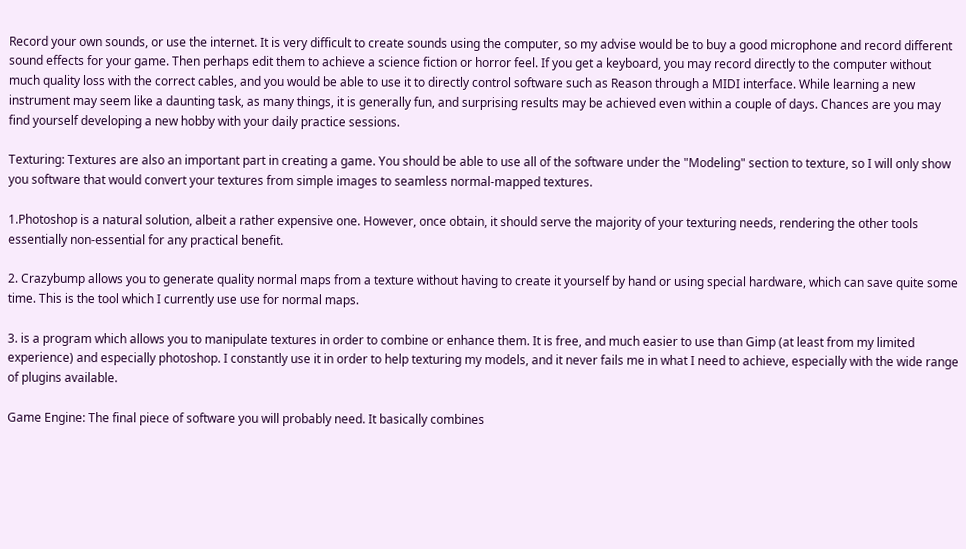Record your own sounds, or use the internet. It is very difficult to create sounds using the computer, so my advise would be to buy a good microphone and record different sound effects for your game. Then perhaps edit them to achieve a science fiction or horror feel. If you get a keyboard, you may record directly to the computer without much quality loss with the correct cables, and you would be able to use it to directly control software such as Reason through a MIDI interface. While learning a new instrument may seem like a daunting task, as many things, it is generally fun, and surprising results may be achieved even within a couple of days. Chances are you may find yourself developing a new hobby with your daily practice sessions.

Texturing: Textures are also an important part in creating a game. You should be able to use all of the software under the "Modeling" section to texture, so I will only show you software that would convert your textures from simple images to seamless normal-mapped textures.

1.Photoshop is a natural solution, albeit a rather expensive one. However, once obtain, it should serve the majority of your texturing needs, rendering the other tools essentially non-essential for any practical benefit.

2. Crazybump allows you to generate quality normal maps from a texture without having to create it yourself by hand or using special hardware, which can save quite some time. This is the tool which I currently use use for normal maps.

3. is a program which allows you to manipulate textures in order to combine or enhance them. It is free, and much easier to use than Gimp (at least from my limited experience) and especially photoshop. I constantly use it in order to help texturing my models, and it never fails me in what I need to achieve, especially with the wide range of plugins available.

Game Engine: The final piece of software you will probably need. It basically combines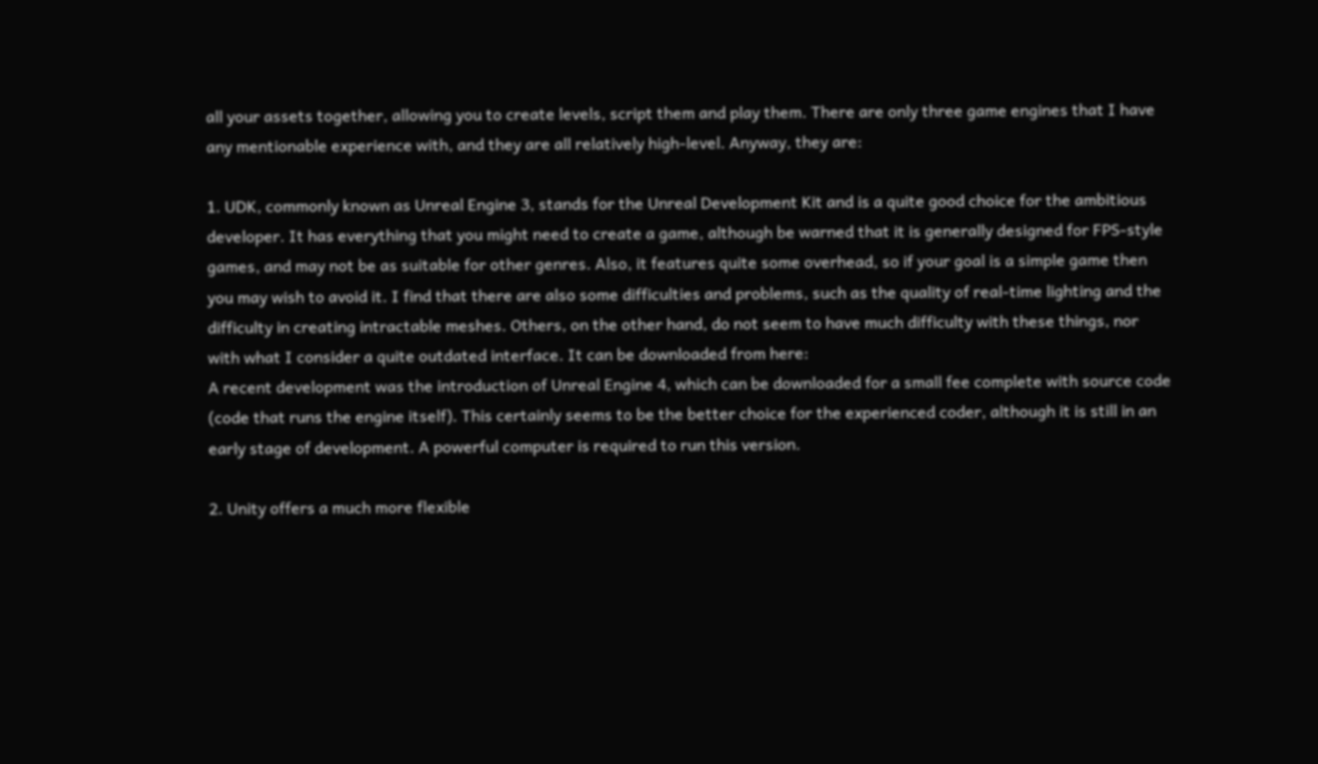all your assets together, allowing you to create levels, script them and play them. There are only three game engines that I have any mentionable experience with, and they are all relatively high-level. Anyway, they are:

1. UDK, commonly known as Unreal Engine 3, stands for the Unreal Development Kit and is a quite good choice for the ambitious developer. It has everything that you might need to create a game, although be warned that it is generally designed for FPS-style games, and may not be as suitable for other genres. Also, it features quite some overhead, so if your goal is a simple game then you may wish to avoid it. I find that there are also some difficulties and problems, such as the quality of real-time lighting and the difficulty in creating intractable meshes. Others, on the other hand, do not seem to have much difficulty with these things, nor with what I consider a quite outdated interface. It can be downloaded from here:
A recent development was the introduction of Unreal Engine 4, which can be downloaded for a small fee complete with source code (code that runs the engine itself). This certainly seems to be the better choice for the experienced coder, although it is still in an early stage of development. A powerful computer is required to run this version.

2. Unity offers a much more flexible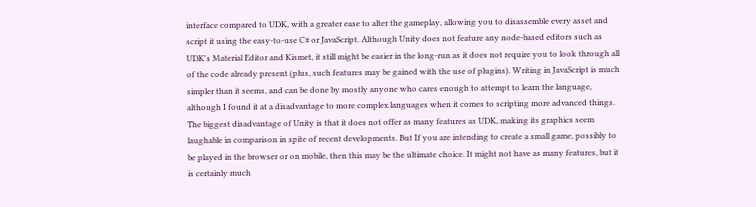interface compared to UDK, with a greater ease to alter the gameplay, allowing you to disassemble every asset and script it using the easy-to-use C# or JavaScript. Although Unity does not feature any node-based editors such as UDK's Material Editor and Kismet, it still might be easier in the long-run as it does not require you to look through all of the code already present (plus, such features may be gained with the use of plugins). Writing in JavaScript is much simpler than it seems, and can be done by mostly anyone who cares enough to attempt to learn the language, although I found it at a disadvantage to more complex languages when it comes to scripting more advanced things. The biggest disadvantage of Unity is that it does not offer as many features as UDK, making its graphics seem laughable in comparison in spite of recent developments. But If you are intending to create a small game, possibly to be played in the browser or on mobile, then this may be the ultimate choice. It might not have as many features, but it is certainly much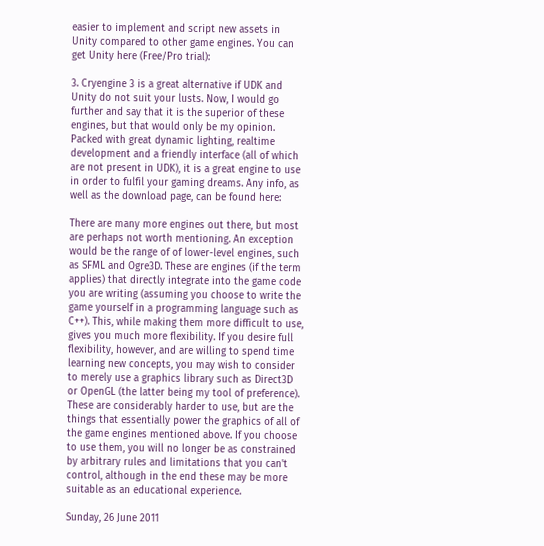easier to implement and script new assets in Unity compared to other game engines. You can get Unity here (Free/Pro trial):

3. Cryengine 3 is a great alternative if UDK and Unity do not suit your lusts. Now, I would go further and say that it is the superior of these engines, but that would only be my opinion. Packed with great dynamic lighting, realtime development and a friendly interface (all of which are not present in UDK), it is a great engine to use in order to fulfil your gaming dreams. Any info, as well as the download page, can be found here:

There are many more engines out there, but most are perhaps not worth mentioning. An exception would be the range of of lower-level engines, such as SFML and Ogre3D. These are engines (if the term applies) that directly integrate into the game code you are writing (assuming you choose to write the game yourself in a programming language such as C++). This, while making them more difficult to use, gives you much more flexibility. If you desire full flexibility, however, and are willing to spend time learning new concepts, you may wish to consider to merely use a graphics library such as Direct3D or OpenGL (the latter being my tool of preference). These are considerably harder to use, but are the things that essentially power the graphics of all of the game engines mentioned above. If you choose to use them, you will no longer be as constrained by arbitrary rules and limitations that you can't control, although in the end these may be more suitable as an educational experience.

Sunday, 26 June 2011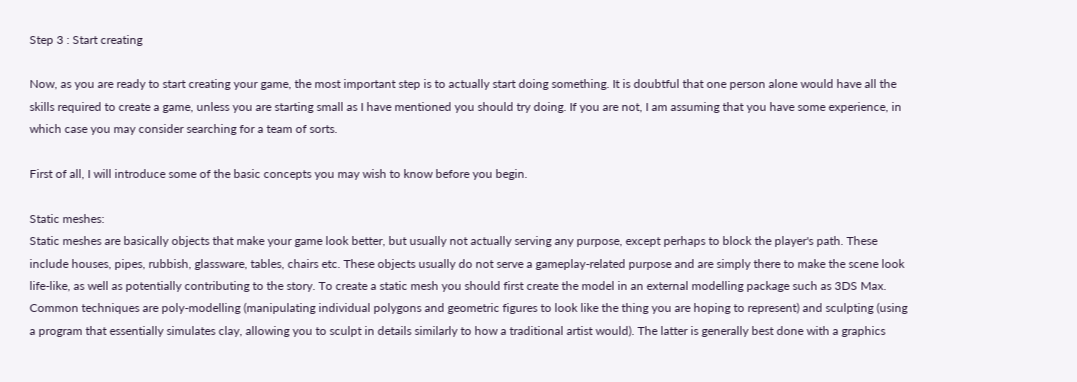Step 3 : Start creating

Now, as you are ready to start creating your game, the most important step is to actually start doing something. It is doubtful that one person alone would have all the skills required to create a game, unless you are starting small as I have mentioned you should try doing. If you are not, I am assuming that you have some experience, in which case you may consider searching for a team of sorts.

First of all, I will introduce some of the basic concepts you may wish to know before you begin.

Static meshes:
Static meshes are basically objects that make your game look better, but usually not actually serving any purpose, except perhaps to block the player's path. These include houses, pipes, rubbish, glassware, tables, chairs etc. These objects usually do not serve a gameplay-related purpose and are simply there to make the scene look life-like, as well as potentially contributing to the story. To create a static mesh you should first create the model in an external modelling package such as 3DS Max. Common techniques are poly-modelling (manipulating individual polygons and geometric figures to look like the thing you are hoping to represent) and sculpting (using a program that essentially simulates clay, allowing you to sculpt in details similarly to how a traditional artist would). The latter is generally best done with a graphics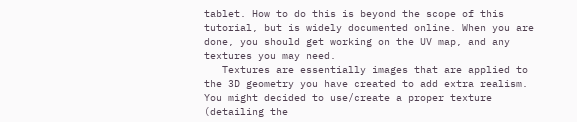tablet. How to do this is beyond the scope of this tutorial, but is widely documented online. When you are done, you should get working on the UV map, and any textures you may need.
   Textures are essentially images that are applied to the 3D geometry you have created to add extra realism. You might decided to use/create a proper texture (detailing the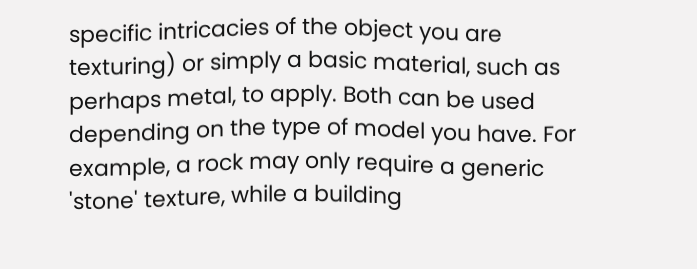specific intricacies of the object you are texturing) or simply a basic material, such as perhaps metal, to apply. Both can be used depending on the type of model you have. For example, a rock may only require a generic 'stone' texture, while a building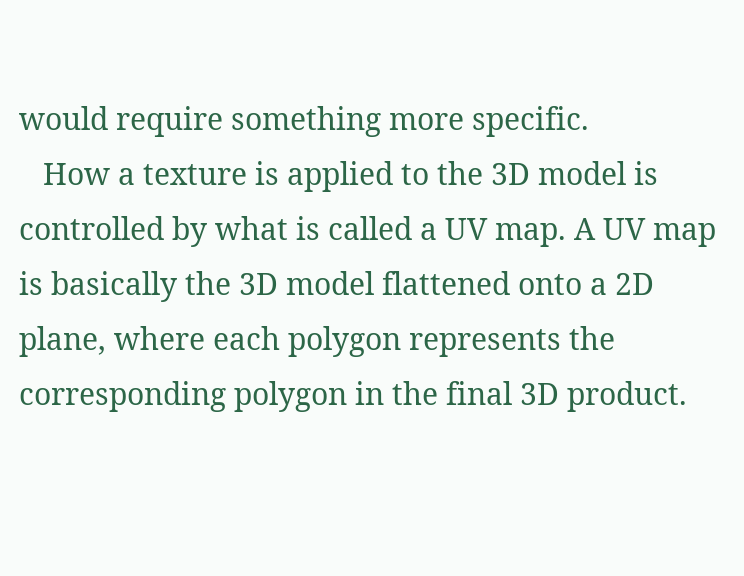would require something more specific.
   How a texture is applied to the 3D model is controlled by what is called a UV map. A UV map is basically the 3D model flattened onto a 2D plane, where each polygon represents the corresponding polygon in the final 3D product.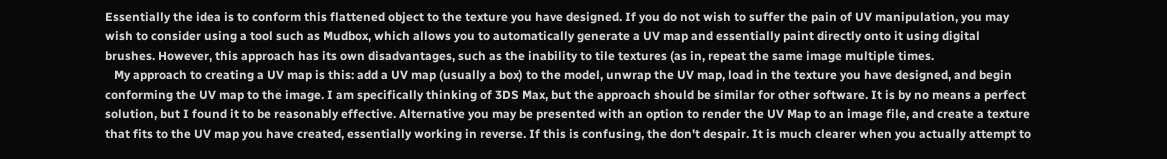Essentially the idea is to conform this flattened object to the texture you have designed. If you do not wish to suffer the pain of UV manipulation, you may wish to consider using a tool such as Mudbox, which allows you to automatically generate a UV map and essentially paint directly onto it using digital brushes. However, this approach has its own disadvantages, such as the inability to tile textures (as in, repeat the same image multiple times.
   My approach to creating a UV map is this: add a UV map (usually a box) to the model, unwrap the UV map, load in the texture you have designed, and begin conforming the UV map to the image. I am specifically thinking of 3DS Max, but the approach should be similar for other software. It is by no means a perfect solution, but I found it to be reasonably effective. Alternative you may be presented with an option to render the UV Map to an image file, and create a texture that fits to the UV map you have created, essentially working in reverse. If this is confusing, the don't despair. It is much clearer when you actually attempt to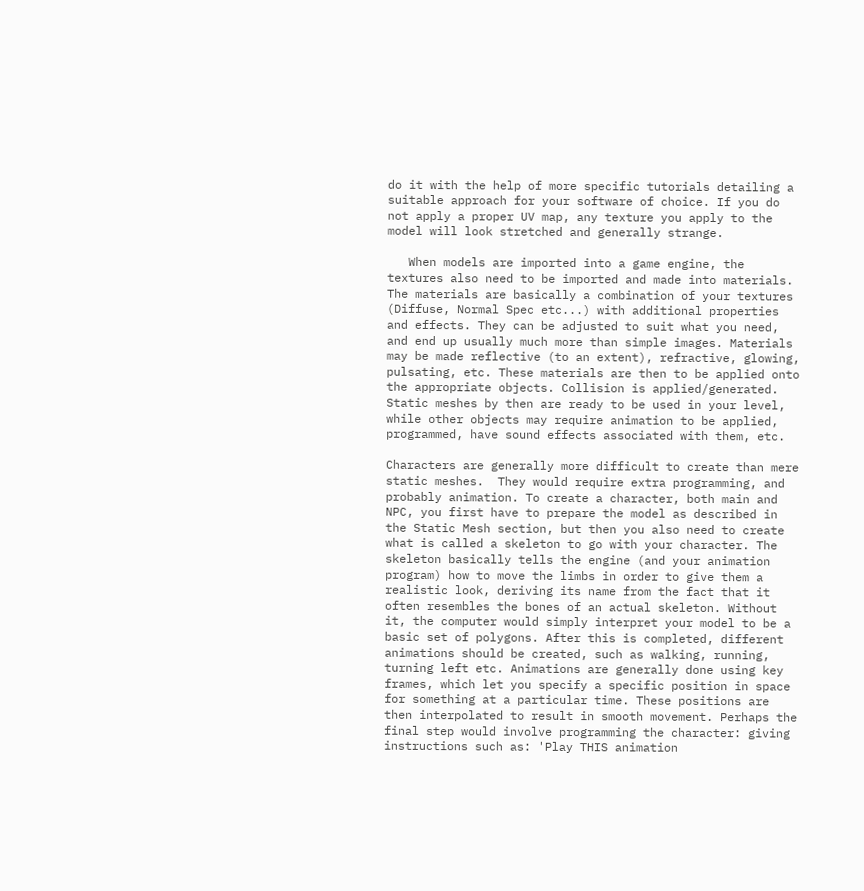do it with the help of more specific tutorials detailing a suitable approach for your software of choice. If you do not apply a proper UV map, any texture you apply to the model will look stretched and generally strange.

   When models are imported into a game engine, the textures also need to be imported and made into materials. The materials are basically a combination of your textures (Diffuse, Normal Spec etc...) with additional properties and effects. They can be adjusted to suit what you need, and end up usually much more than simple images. Materials may be made reflective (to an extent), refractive, glowing, pulsating, etc. These materials are then to be applied onto the appropriate objects. Collision is applied/generated. Static meshes by then are ready to be used in your level, while other objects may require animation to be applied, programmed, have sound effects associated with them, etc.

Characters are generally more difficult to create than mere static meshes.  They would require extra programming, and probably animation. To create a character, both main and NPC, you first have to prepare the model as described in the Static Mesh section, but then you also need to create what is called a skeleton to go with your character. The skeleton basically tells the engine (and your animation program) how to move the limbs in order to give them a realistic look, deriving its name from the fact that it often resembles the bones of an actual skeleton. Without it, the computer would simply interpret your model to be a basic set of polygons. After this is completed, different animations should be created, such as walking, running, turning left etc. Animations are generally done using key frames, which let you specify a specific position in space for something at a particular time. These positions are then interpolated to result in smooth movement. Perhaps the final step would involve programming the character: giving instructions such as: 'Play THIS animation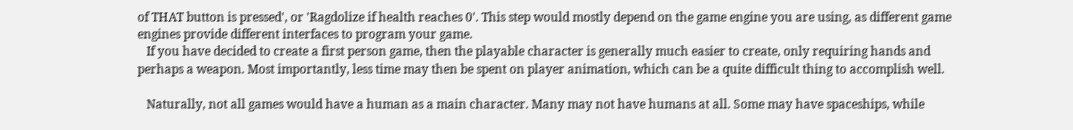of THAT button is pressed', or 'Ragdolize if health reaches 0'. This step would mostly depend on the game engine you are using, as different game engines provide different interfaces to program your game.
   If you have decided to create a first person game, then the playable character is generally much easier to create, only requiring hands and perhaps a weapon. Most importantly, less time may then be spent on player animation, which can be a quite difficult thing to accomplish well.

   Naturally, not all games would have a human as a main character. Many may not have humans at all. Some may have spaceships, while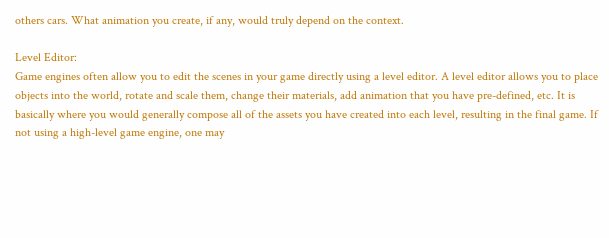others cars. What animation you create, if any, would truly depend on the context.

Level Editor:
Game engines often allow you to edit the scenes in your game directly using a level editor. A level editor allows you to place objects into the world, rotate and scale them, change their materials, add animation that you have pre-defined, etc. It is basically where you would generally compose all of the assets you have created into each level, resulting in the final game. If not using a high-level game engine, one may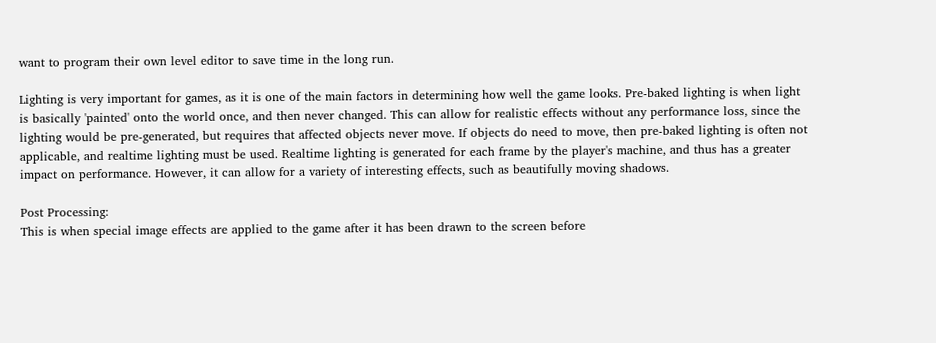want to program their own level editor to save time in the long run.

Lighting is very important for games, as it is one of the main factors in determining how well the game looks. Pre-baked lighting is when light is basically 'painted' onto the world once, and then never changed. This can allow for realistic effects without any performance loss, since the lighting would be pre-generated, but requires that affected objects never move. If objects do need to move, then pre-baked lighting is often not applicable, and realtime lighting must be used. Realtime lighting is generated for each frame by the player's machine, and thus has a greater impact on performance. However, it can allow for a variety of interesting effects, such as beautifully moving shadows.

Post Processing:
This is when special image effects are applied to the game after it has been drawn to the screen before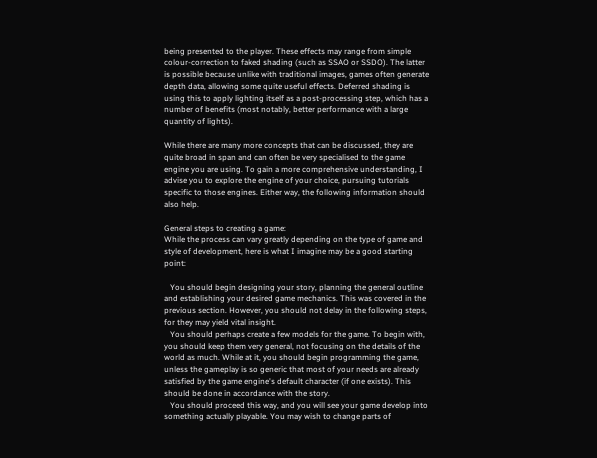being presented to the player. These effects may range from simple colour-correction to faked shading (such as SSAO or SSDO). The latter is possible because unlike with traditional images, games often generate depth data, allowing some quite useful effects. Deferred shading is using this to apply lighting itself as a post-processing step, which has a number of benefits (most notably, better performance with a large quantity of lights).

While there are many more concepts that can be discussed, they are quite broad in span and can often be very specialised to the game engine you are using. To gain a more comprehensive understanding, I advise you to explore the engine of your choice, pursuing tutorials specific to those engines. Either way, the following information should also help.

General steps to creating a game:
While the process can vary greatly depending on the type of game and style of development, here is what I imagine may be a good starting point:

   You should begin designing your story, planning the general outline and establishing your desired game mechanics. This was covered in the previous section. However, you should not delay in the following steps, for they may yield vital insight.
   You should perhaps create a few models for the game. To begin with, you should keep them very general, not focusing on the details of the world as much. While at it, you should begin programming the game, unless the gameplay is so generic that most of your needs are already satisfied by the game engine's default character (if one exists). This should be done in accordance with the story.
   You should proceed this way, and you will see your game develop into something actually playable. You may wish to change parts of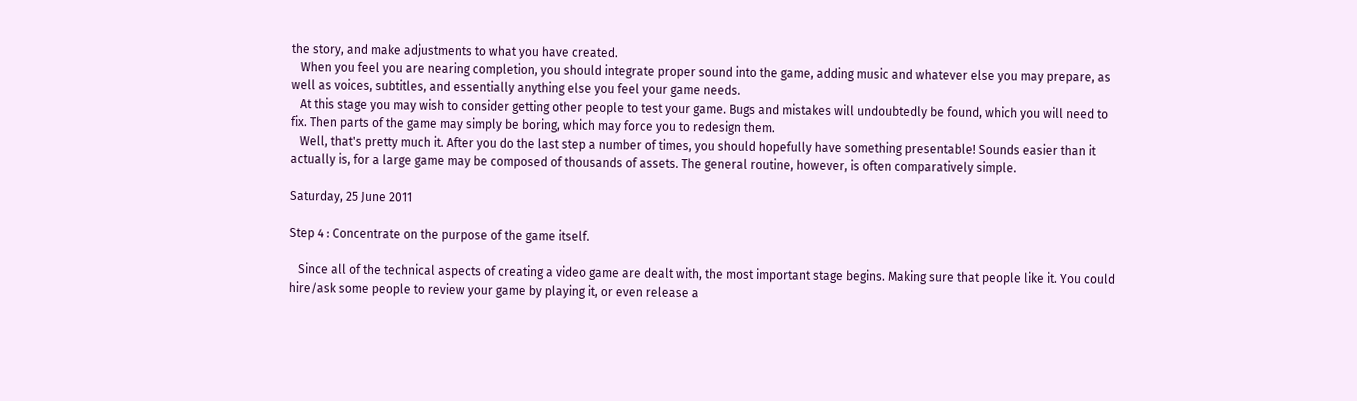the story, and make adjustments to what you have created.
   When you feel you are nearing completion, you should integrate proper sound into the game, adding music and whatever else you may prepare, as well as voices, subtitles, and essentially anything else you feel your game needs.
   At this stage you may wish to consider getting other people to test your game. Bugs and mistakes will undoubtedly be found, which you will need to fix. Then parts of the game may simply be boring, which may force you to redesign them.
   Well, that's pretty much it. After you do the last step a number of times, you should hopefully have something presentable! Sounds easier than it actually is, for a large game may be composed of thousands of assets. The general routine, however, is often comparatively simple.

Saturday, 25 June 2011

Step 4 : Concentrate on the purpose of the game itself.

   Since all of the technical aspects of creating a video game are dealt with, the most important stage begins. Making sure that people like it. You could hire/ask some people to review your game by playing it, or even release a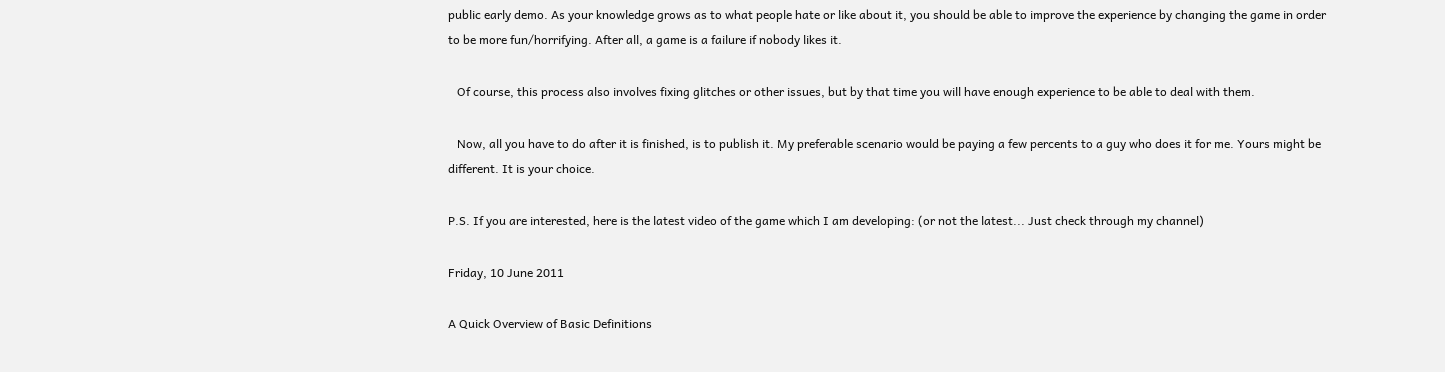public early demo. As your knowledge grows as to what people hate or like about it, you should be able to improve the experience by changing the game in order to be more fun/horrifying. After all, a game is a failure if nobody likes it.

   Of course, this process also involves fixing glitches or other issues, but by that time you will have enough experience to be able to deal with them.

   Now, all you have to do after it is finished, is to publish it. My preferable scenario would be paying a few percents to a guy who does it for me. Yours might be different. It is your choice.

P.S. If you are interested, here is the latest video of the game which I am developing: (or not the latest... Just check through my channel)

Friday, 10 June 2011

A Quick Overview of Basic Definitions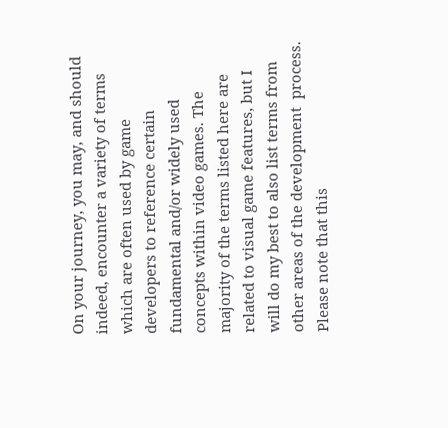On your journey, you may, and should indeed, encounter a variety of terms which are often used by game developers to reference certain fundamental and/or widely used concepts within video games. The majority of the terms listed here are related to visual game features, but I will do my best to also list terms from other areas of the development  process. Please note that this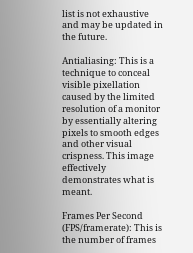list is not exhaustive and may be updated in the future.

Antialiasing: This is a technique to conceal visible pixellation caused by the limited resolution of a monitor by essentially altering pixels to smooth edges and other visual crispness. This image effectively demonstrates what is meant.

Frames Per Second (FPS/framerate): This is the number of frames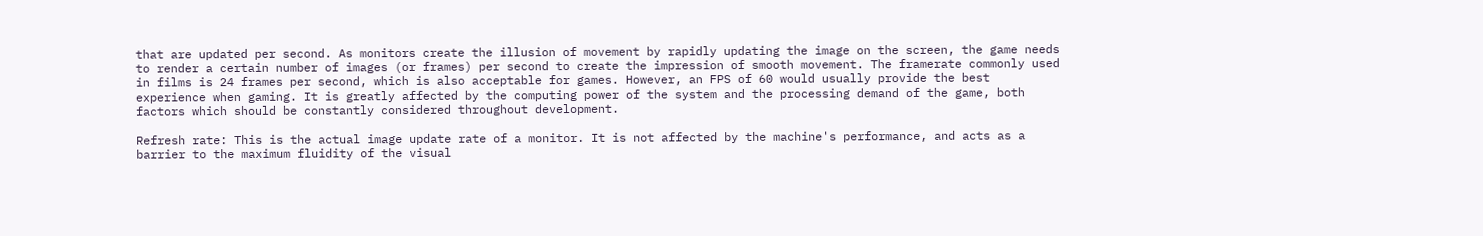that are updated per second. As monitors create the illusion of movement by rapidly updating the image on the screen, the game needs to render a certain number of images (or frames) per second to create the impression of smooth movement. The framerate commonly used in films is 24 frames per second, which is also acceptable for games. However, an FPS of 60 would usually provide the best experience when gaming. It is greatly affected by the computing power of the system and the processing demand of the game, both factors which should be constantly considered throughout development.

Refresh rate: This is the actual image update rate of a monitor. It is not affected by the machine's performance, and acts as a barrier to the maximum fluidity of the visual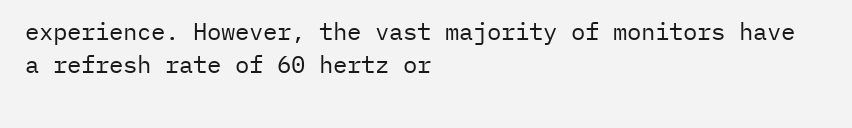experience. However, the vast majority of monitors have a refresh rate of 60 hertz or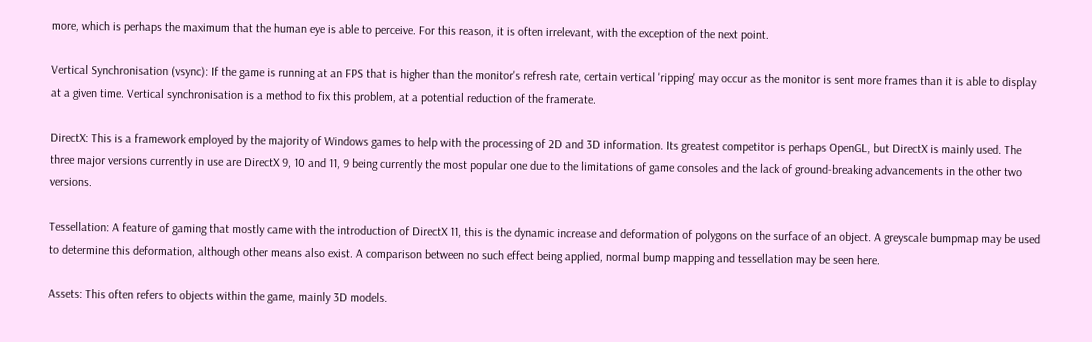more, which is perhaps the maximum that the human eye is able to perceive. For this reason, it is often irrelevant, with the exception of the next point.

Vertical Synchronisation (vsync): If the game is running at an FPS that is higher than the monitor's refresh rate, certain vertical 'ripping' may occur as the monitor is sent more frames than it is able to display at a given time. Vertical synchronisation is a method to fix this problem, at a potential reduction of the framerate.

DirectX: This is a framework employed by the majority of Windows games to help with the processing of 2D and 3D information. Its greatest competitor is perhaps OpenGL, but DirectX is mainly used. The three major versions currently in use are DirectX 9, 10 and 11, 9 being currently the most popular one due to the limitations of game consoles and the lack of ground-breaking advancements in the other two versions.

Tessellation: A feature of gaming that mostly came with the introduction of DirectX 11, this is the dynamic increase and deformation of polygons on the surface of an object. A greyscale bumpmap may be used to determine this deformation, although other means also exist. A comparison between no such effect being applied, normal bump mapping and tessellation may be seen here.

Assets: This often refers to objects within the game, mainly 3D models.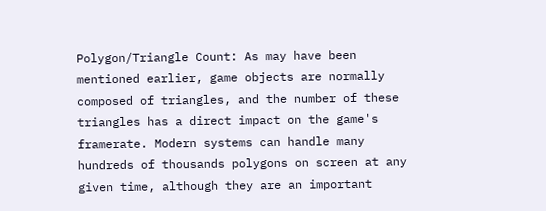Polygon/Triangle Count: As may have been mentioned earlier, game objects are normally composed of triangles, and the number of these triangles has a direct impact on the game's framerate. Modern systems can handle many hundreds of thousands polygons on screen at any given time, although they are an important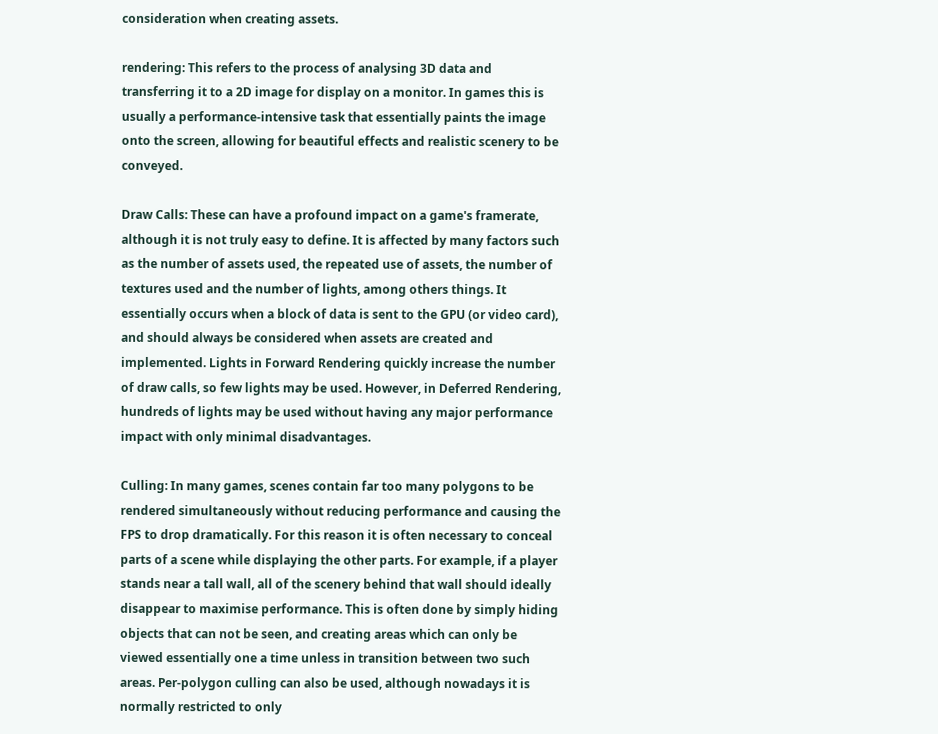consideration when creating assets.

rendering: This refers to the process of analysing 3D data and transferring it to a 2D image for display on a monitor. In games this is usually a performance-intensive task that essentially paints the image onto the screen, allowing for beautiful effects and realistic scenery to be conveyed.

Draw Calls: These can have a profound impact on a game's framerate, although it is not truly easy to define. It is affected by many factors such as the number of assets used, the repeated use of assets, the number of textures used and the number of lights, among others things. It essentially occurs when a block of data is sent to the GPU (or video card), and should always be considered when assets are created and implemented. Lights in Forward Rendering quickly increase the number of draw calls, so few lights may be used. However, in Deferred Rendering, hundreds of lights may be used without having any major performance impact with only minimal disadvantages.

Culling: In many games, scenes contain far too many polygons to be rendered simultaneously without reducing performance and causing the FPS to drop dramatically. For this reason it is often necessary to conceal parts of a scene while displaying the other parts. For example, if a player stands near a tall wall, all of the scenery behind that wall should ideally disappear to maximise performance. This is often done by simply hiding objects that can not be seen, and creating areas which can only be viewed essentially one a time unless in transition between two such areas. Per-polygon culling can also be used, although nowadays it is normally restricted to only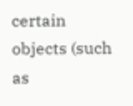certain objects (such as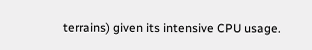terrains) given its intensive CPU usage.